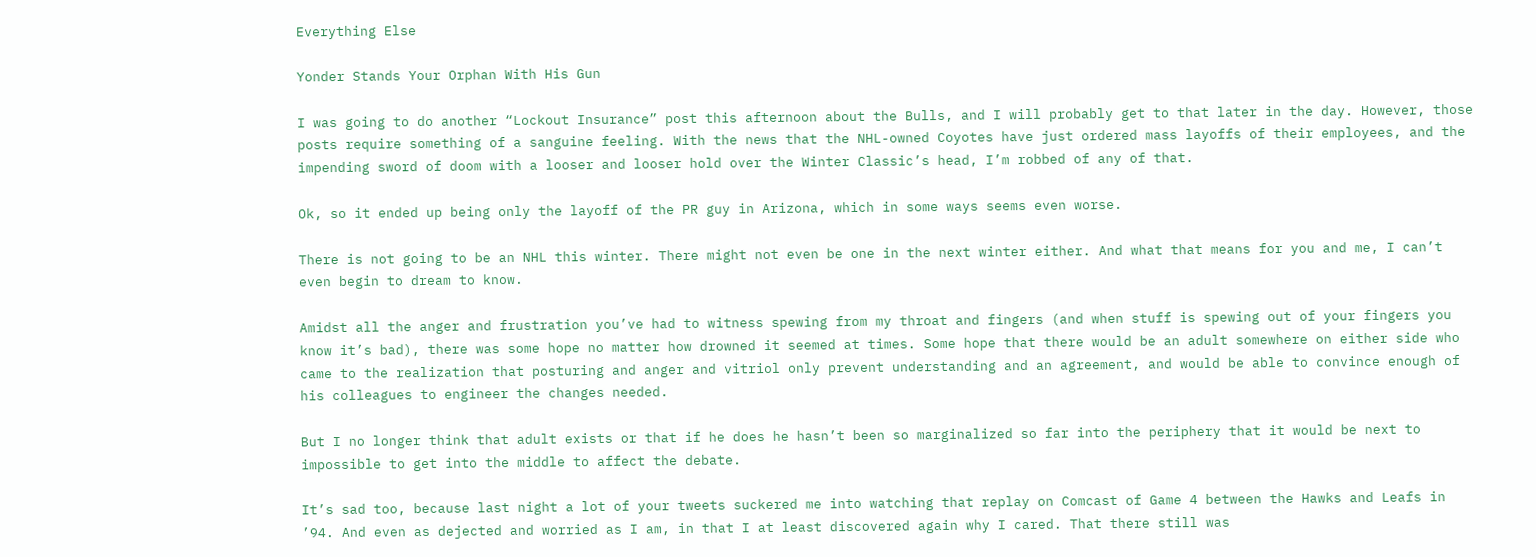Everything Else

Yonder Stands Your Orphan With His Gun

I was going to do another “Lockout Insurance” post this afternoon about the Bulls, and I will probably get to that later in the day. However, those posts require something of a sanguine feeling. With the news that the NHL-owned Coyotes have just ordered mass layoffs of their employees, and the impending sword of doom with a looser and looser hold over the Winter Classic’s head, I’m robbed of any of that.

Ok, so it ended up being only the layoff of the PR guy in Arizona, which in some ways seems even worse.

There is not going to be an NHL this winter. There might not even be one in the next winter either. And what that means for you and me, I can’t even begin to dream to know.

Amidst all the anger and frustration you’ve had to witness spewing from my throat and fingers (and when stuff is spewing out of your fingers you know it’s bad), there was some hope no matter how drowned it seemed at times. Some hope that there would be an adult somewhere on either side who came to the realization that posturing and anger and vitriol only prevent understanding and an agreement, and would be able to convince enough of his colleagues to engineer the changes needed.

But I no longer think that adult exists or that if he does he hasn’t been so marginalized so far into the periphery that it would be next to impossible to get into the middle to affect the debate.

It’s sad too, because last night a lot of your tweets suckered me into watching that replay on Comcast of Game 4 between the Hawks and Leafs in ’94. And even as dejected and worried as I am, in that I at least discovered again why I cared. That there still was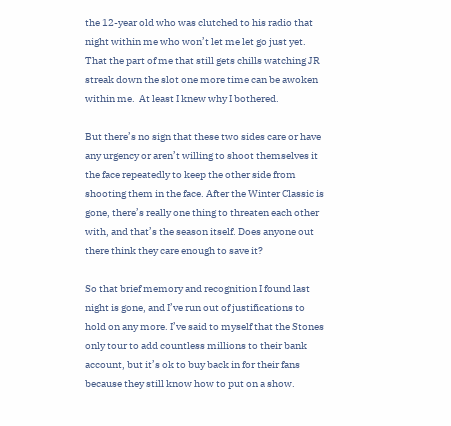the 12-year old who was clutched to his radio that night within me who won’t let me let go just yet. That the part of me that still gets chills watching JR streak down the slot one more time can be awoken within me.  At least I knew why I bothered.

But there’s no sign that these two sides care or have any urgency or aren’t willing to shoot themselves it the face repeatedly to keep the other side from shooting them in the face. After the Winter Classic is gone, there’s really one thing to threaten each other with, and that’s the season itself. Does anyone out there think they care enough to save it?

So that brief memory and recognition I found last night is gone, and I’ve run out of justifications to hold on any more. I’ve said to myself that the Stones only tour to add countless millions to their bank account, but it’s ok to buy back in for their fans because they still know how to put on a show.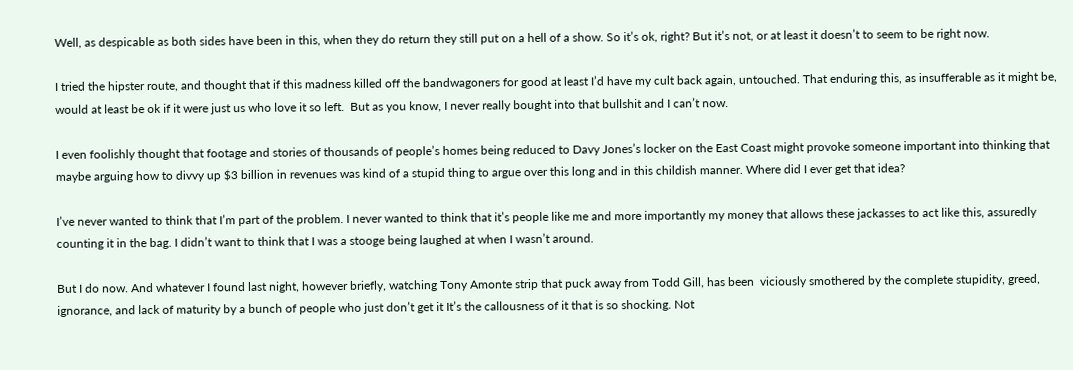Well, as despicable as both sides have been in this, when they do return they still put on a hell of a show. So it’s ok, right? But it’s not, or at least it doesn’t to seem to be right now.

I tried the hipster route, and thought that if this madness killed off the bandwagoners for good at least I’d have my cult back again, untouched. That enduring this, as insufferable as it might be, would at least be ok if it were just us who love it so left.  But as you know, I never really bought into that bullshit and I can’t now.

I even foolishly thought that footage and stories of thousands of people’s homes being reduced to Davy Jones’s locker on the East Coast might provoke someone important into thinking that maybe arguing how to divvy up $3 billion in revenues was kind of a stupid thing to argue over this long and in this childish manner. Where did I ever get that idea?

I’ve never wanted to think that I’m part of the problem. I never wanted to think that it’s people like me and more importantly my money that allows these jackasses to act like this, assuredly counting it in the bag. I didn’t want to think that I was a stooge being laughed at when I wasn’t around.

But I do now. And whatever I found last night, however briefly, watching Tony Amonte strip that puck away from Todd Gill, has been  viciously smothered by the complete stupidity, greed, ignorance, and lack of maturity by a bunch of people who just don’t get it It’s the callousness of it that is so shocking. Not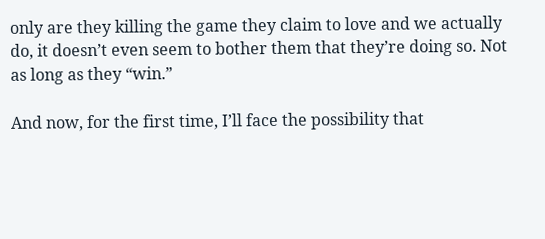only are they killing the game they claim to love and we actually do, it doesn’t even seem to bother them that they’re doing so. Not as long as they “win.”

And now, for the first time, I’ll face the possibility that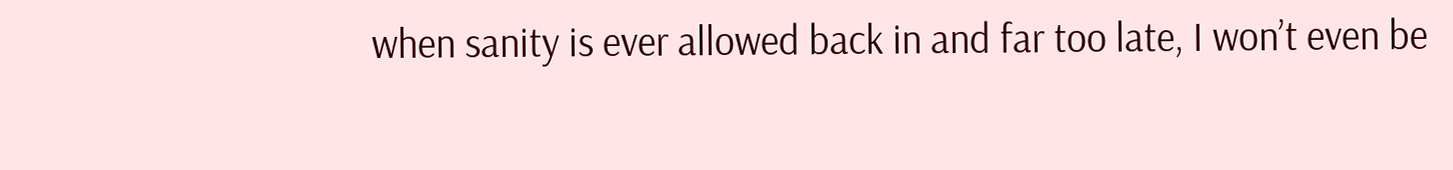when sanity is ever allowed back in and far too late, I won’t even be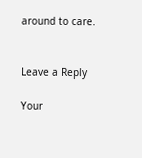around to care.


Leave a Reply

Your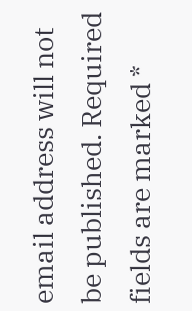email address will not be published. Required fields are marked *